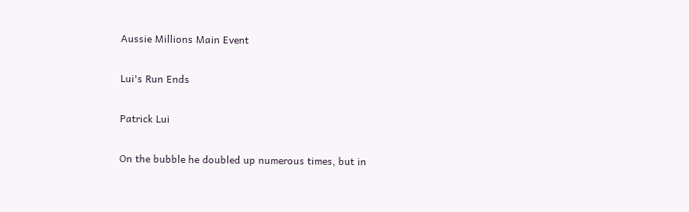Aussie Millions Main Event

Lui's Run Ends

Patrick Lui

On the bubble he doubled up numerous times, but in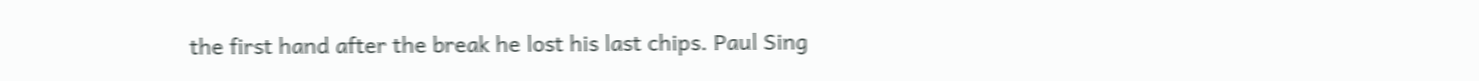the first hand after the break he lost his last chips. Paul Sing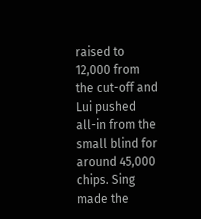raised to 12,000 from the cut-off and Lui pushed all-in from the small blind for around 45,000 chips. Sing made the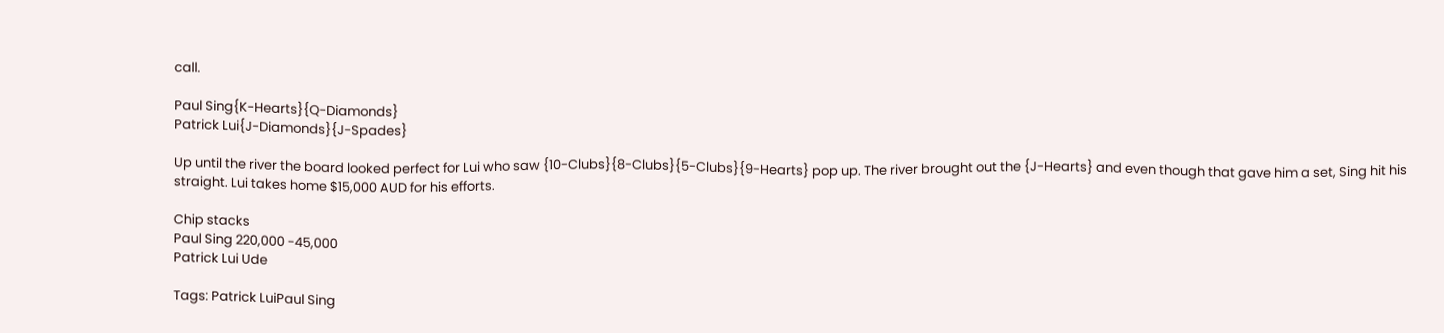call.

Paul Sing{K-Hearts}{Q-Diamonds}
Patrick Lui{J-Diamonds}{J-Spades}

Up until the river the board looked perfect for Lui who saw {10-Clubs}{8-Clubs}{5-Clubs}{9-Hearts} pop up. The river brought out the {J-Hearts} and even though that gave him a set, Sing hit his straight. Lui takes home $15,000 AUD for his efforts.

Chip stacks
Paul Sing 220,000 -45,000
Patrick Lui Ude

Tags: Patrick LuiPaul Sing